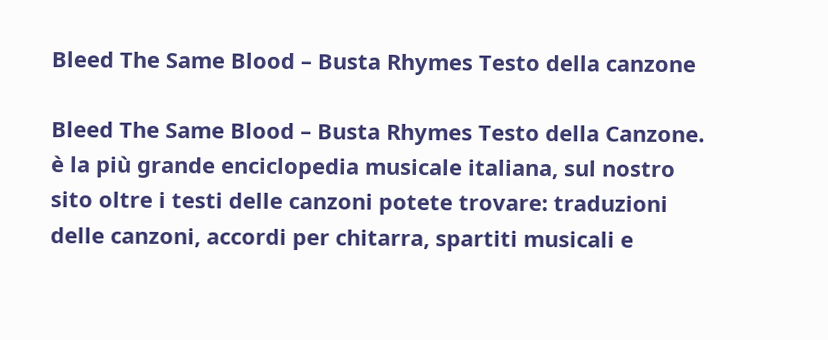Bleed The Same Blood – Busta Rhymes Testo della canzone

Bleed The Same Blood – Busta Rhymes Testo della Canzone. è la più grande enciclopedia musicale italiana, sul nostro sito oltre i testi delle canzoni potete trovare: traduzioni delle canzoni, accordi per chitarra, spartiti musicali e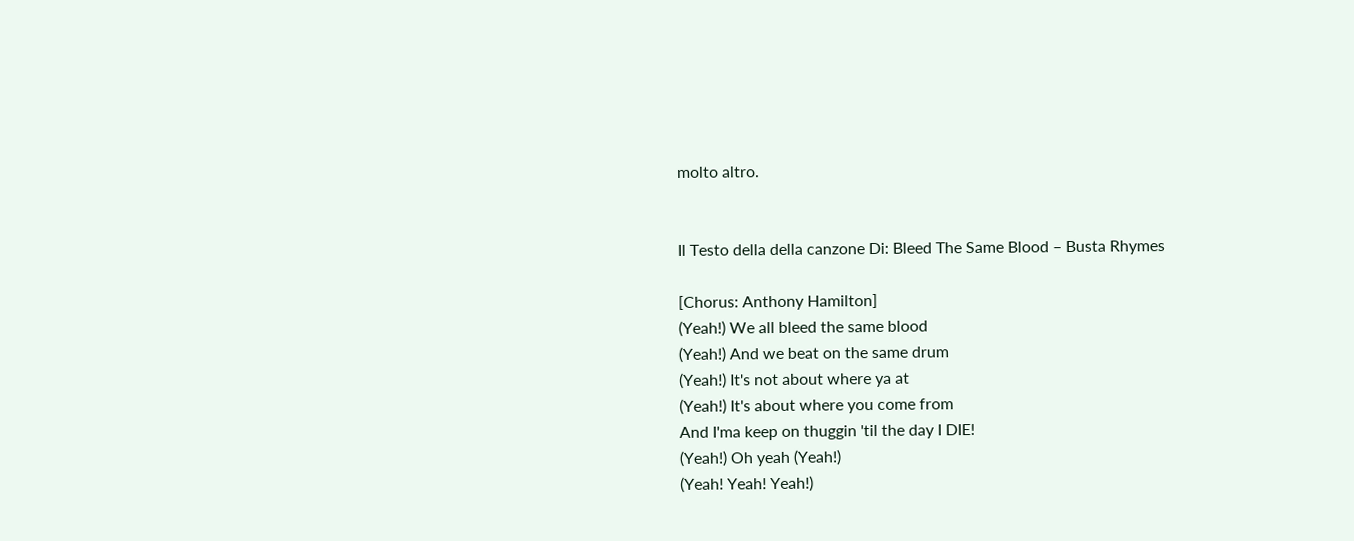molto altro.


Il Testo della della canzone Di: Bleed The Same Blood – Busta Rhymes

[Chorus: Anthony Hamilton]
(Yeah!) We all bleed the same blood
(Yeah!) And we beat on the same drum
(Yeah!) It's not about where ya at
(Yeah!) It's about where you come from
And I'ma keep on thuggin 'til the day I DIE!
(Yeah!) Oh yeah (Yeah!)
(Yeah! Yeah! Yeah!)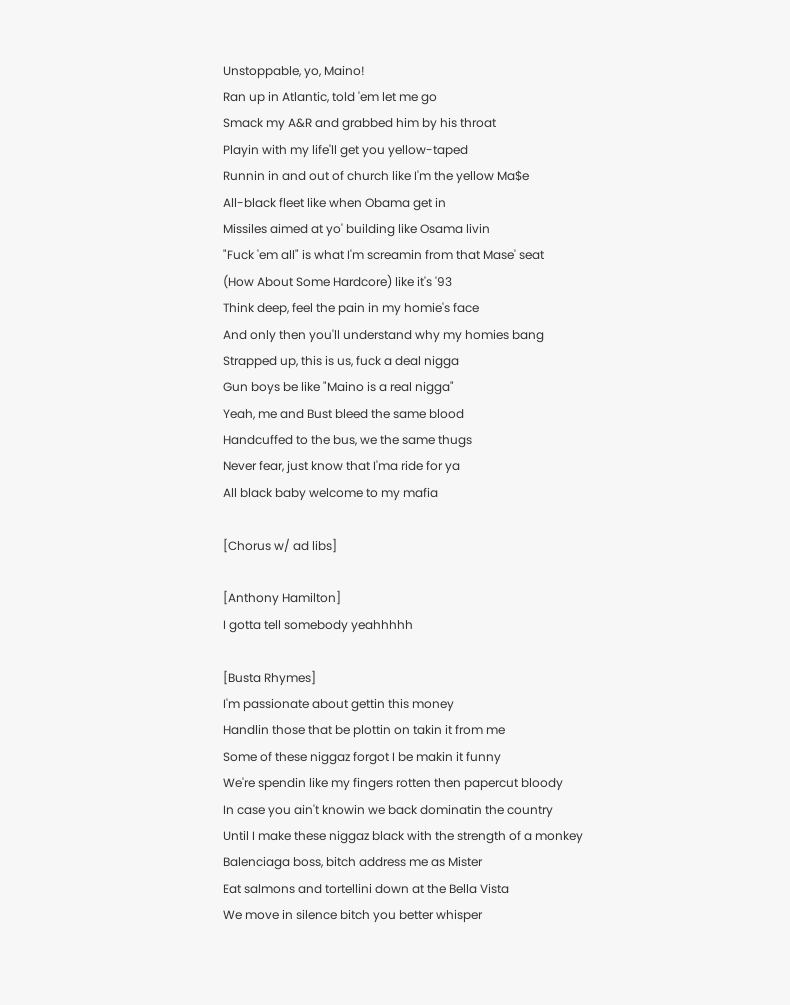Unstoppable, yo, Maino!
Ran up in Atlantic, told 'em let me go
Smack my A&R and grabbed him by his throat
Playin with my life'll get you yellow-taped
Runnin in and out of church like I'm the yellow Ma$e
All-black fleet like when Obama get in
Missiles aimed at yo' building like Osama livin
"Fuck 'em all" is what I'm screamin from that Mase' seat
(How About Some Hardcore) like it's '93
Think deep, feel the pain in my homie's face
And only then you'll understand why my homies bang
Strapped up, this is us, fuck a deal nigga
Gun boys be like "Maino is a real nigga"
Yeah, me and Bust bleed the same blood
Handcuffed to the bus, we the same thugs
Never fear, just know that I'ma ride for ya
All black baby welcome to my mafia

[Chorus w/ ad libs]

[Anthony Hamilton]
I gotta tell somebody yeahhhhh

[Busta Rhymes]
I'm passionate about gettin this money
Handlin those that be plottin on takin it from me
Some of these niggaz forgot I be makin it funny
We're spendin like my fingers rotten then papercut bloody
In case you ain't knowin we back dominatin the country
Until I make these niggaz black with the strength of a monkey
Balenciaga boss, bitch address me as Mister
Eat salmons and tortellini down at the Bella Vista
We move in silence bitch you better whisper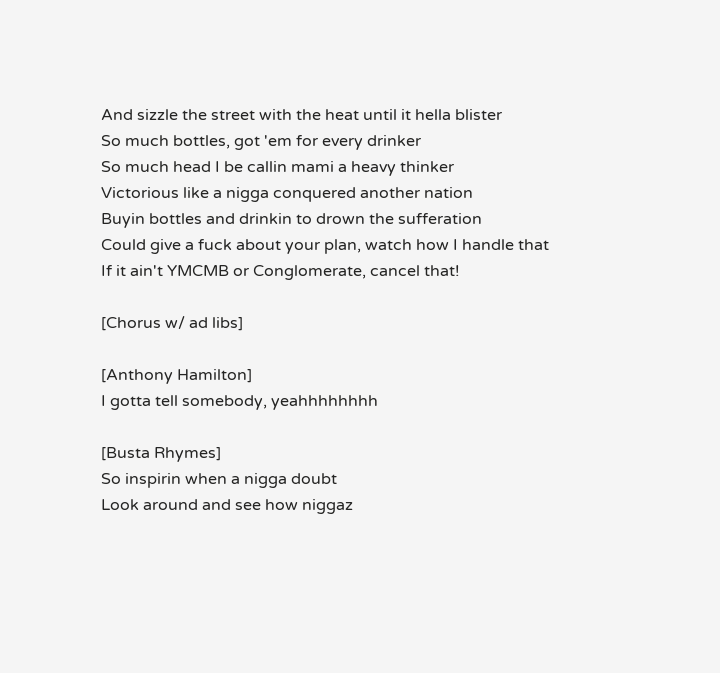And sizzle the street with the heat until it hella blister
So much bottles, got 'em for every drinker
So much head I be callin mami a heavy thinker
Victorious like a nigga conquered another nation
Buyin bottles and drinkin to drown the sufferation
Could give a fuck about your plan, watch how I handle that
If it ain't YMCMB or Conglomerate, cancel that!

[Chorus w/ ad libs]

[Anthony Hamilton]
I gotta tell somebody, yeahhhhhhhh

[Busta Rhymes]
So inspirin when a nigga doubt
Look around and see how niggaz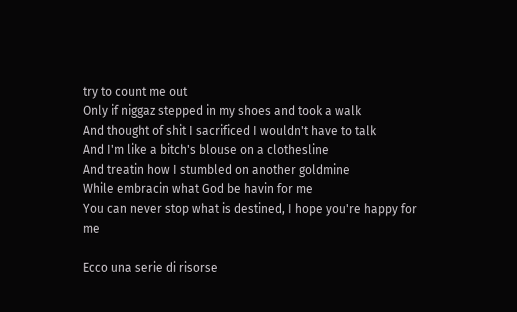try to count me out
Only if niggaz stepped in my shoes and took a walk
And thought of shit I sacrificed I wouldn't have to talk
And I'm like a bitch's blouse on a clothesline
And treatin how I stumbled on another goldmine
While embracin what God be havin for me
You can never stop what is destined, I hope you're happy for me

Ecco una serie di risorse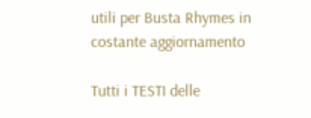utili per Busta Rhymes in costante aggiornamento

Tutti i TESTI delle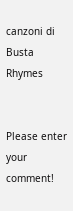canzoni di Busta Rhymes


Please enter your comment!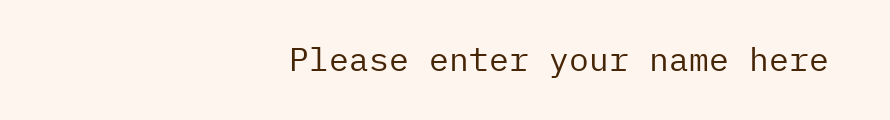Please enter your name here